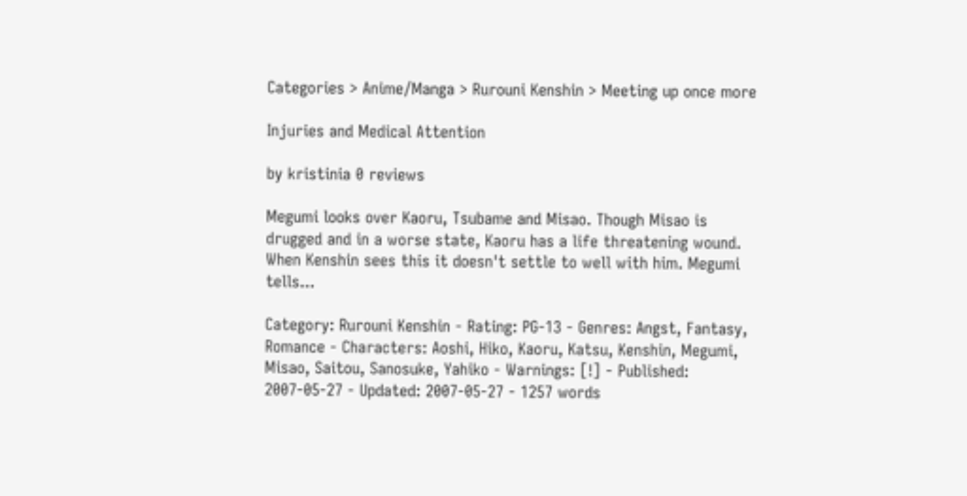Categories > Anime/Manga > Rurouni Kenshin > Meeting up once more

Injuries and Medical Attention

by kristinia 0 reviews

Megumi looks over Kaoru, Tsubame and Misao. Though Misao is drugged and in a worse state, Kaoru has a life threatening wound. When Kenshin sees this it doesn't settle to well with him. Megumi tells...

Category: Rurouni Kenshin - Rating: PG-13 - Genres: Angst, Fantasy, Romance - Characters: Aoshi, Hiko, Kaoru, Katsu, Kenshin, Megumi, Misao, Saitou, Sanosuke, Yahiko - Warnings: [!] - Published: 2007-05-27 - Updated: 2007-05-27 - 1257 words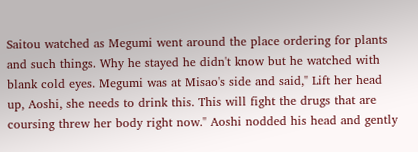Saitou watched as Megumi went around the place ordering for plants and such things. Why he stayed he didn't know but he watched with blank cold eyes. Megumi was at Misao's side and said," Lift her head up, Aoshi, she needs to drink this. This will fight the drugs that are coursing threw her body right now." Aoshi nodded his head and gently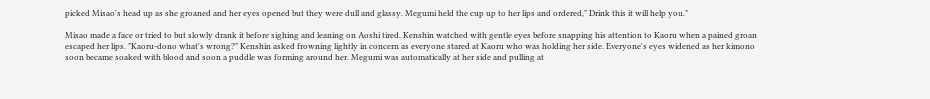picked Misao's head up as she groaned and her eyes opened but they were dull and glassy. Megumi held the cup up to her lips and ordered," Drink this it will help you."

Misao made a face or tried to but slowly drank it before sighing and leaning on Aoshi tired. Kenshin watched with gentle eyes before snapping his attention to Kaoru when a pained groan escaped her lips. "Kaoru-dono what's wrong?" Kenshin asked frowning lightly in concern as everyone stared at Kaoru who was holding her side. Everyone's eyes widened as her kimono soon became soaked with blood and soon a puddle was forming around her. Megumi was automatically at her side and pulling at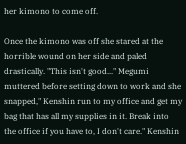her kimono to come off.

Once the kimono was off she stared at the horrible wound on her side and paled drastically. "This isn't good..." Megumi muttered before setting down to work and she snapped," Kenshin run to my office and get my bag that has all my supplies in it. Break into the office if you have to, I don't care." Kenshin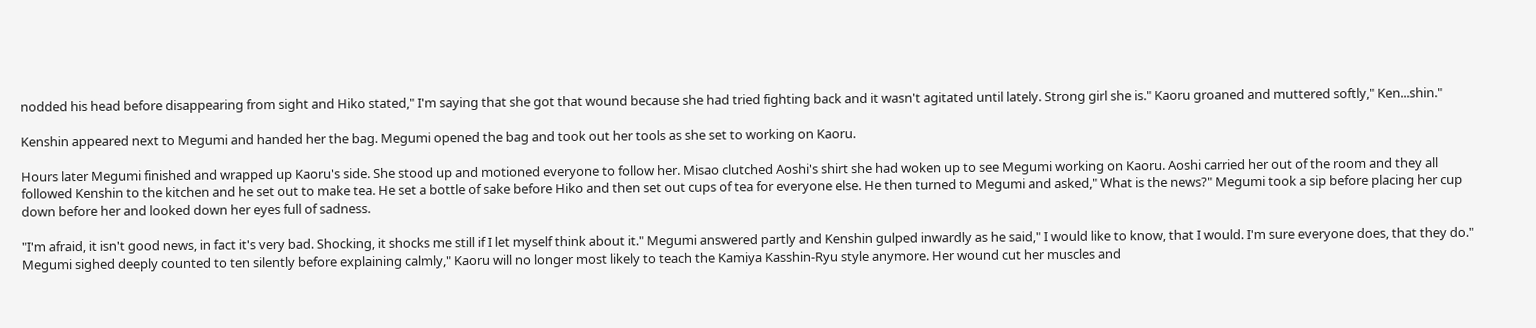nodded his head before disappearing from sight and Hiko stated," I'm saying that she got that wound because she had tried fighting back and it wasn't agitated until lately. Strong girl she is." Kaoru groaned and muttered softly," Ken...shin."

Kenshin appeared next to Megumi and handed her the bag. Megumi opened the bag and took out her tools as she set to working on Kaoru.

Hours later Megumi finished and wrapped up Kaoru's side. She stood up and motioned everyone to follow her. Misao clutched Aoshi's shirt she had woken up to see Megumi working on Kaoru. Aoshi carried her out of the room and they all followed Kenshin to the kitchen and he set out to make tea. He set a bottle of sake before Hiko and then set out cups of tea for everyone else. He then turned to Megumi and asked," What is the news?" Megumi took a sip before placing her cup down before her and looked down her eyes full of sadness.

"I'm afraid, it isn't good news, in fact it's very bad. Shocking, it shocks me still if I let myself think about it." Megumi answered partly and Kenshin gulped inwardly as he said," I would like to know, that I would. I'm sure everyone does, that they do." Megumi sighed deeply counted to ten silently before explaining calmly," Kaoru will no longer most likely to teach the Kamiya Kasshin-Ryu style anymore. Her wound cut her muscles and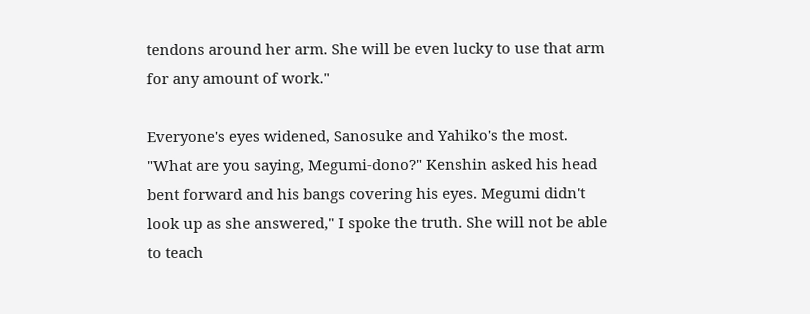tendons around her arm. She will be even lucky to use that arm for any amount of work."

Everyone's eyes widened, Sanosuke and Yahiko's the most. "What are you saying, Megumi-dono?" Kenshin asked his head bent forward and his bangs covering his eyes. Megumi didn't look up as she answered," I spoke the truth. She will not be able to teach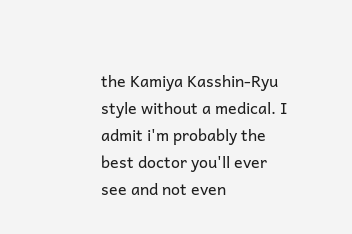the Kamiya Kasshin-Ryu style without a medical. I admit i'm probably the best doctor you'll ever see and not even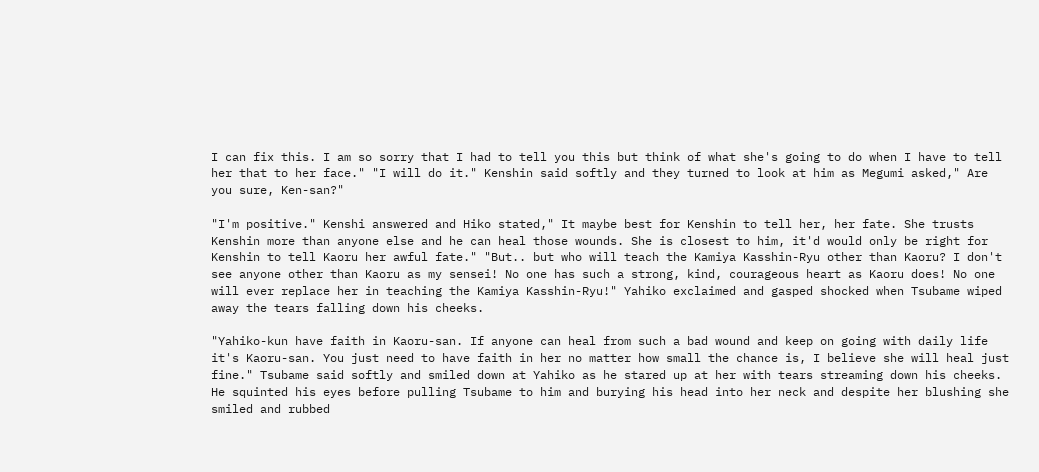I can fix this. I am so sorry that I had to tell you this but think of what she's going to do when I have to tell her that to her face." "I will do it." Kenshin said softly and they turned to look at him as Megumi asked," Are you sure, Ken-san?"

"I'm positive." Kenshi answered and Hiko stated," It maybe best for Kenshin to tell her, her fate. She trusts Kenshin more than anyone else and he can heal those wounds. She is closest to him, it'd would only be right for Kenshin to tell Kaoru her awful fate." "But.. but who will teach the Kamiya Kasshin-Ryu other than Kaoru? I don't see anyone other than Kaoru as my sensei! No one has such a strong, kind, courageous heart as Kaoru does! No one will ever replace her in teaching the Kamiya Kasshin-Ryu!" Yahiko exclaimed and gasped shocked when Tsubame wiped away the tears falling down his cheeks.

"Yahiko-kun have faith in Kaoru-san. If anyone can heal from such a bad wound and keep on going with daily life it's Kaoru-san. You just need to have faith in her no matter how small the chance is, I believe she will heal just fine." Tsubame said softly and smiled down at Yahiko as he stared up at her with tears streaming down his cheeks. He squinted his eyes before pulling Tsubame to him and burying his head into her neck and despite her blushing she smiled and rubbed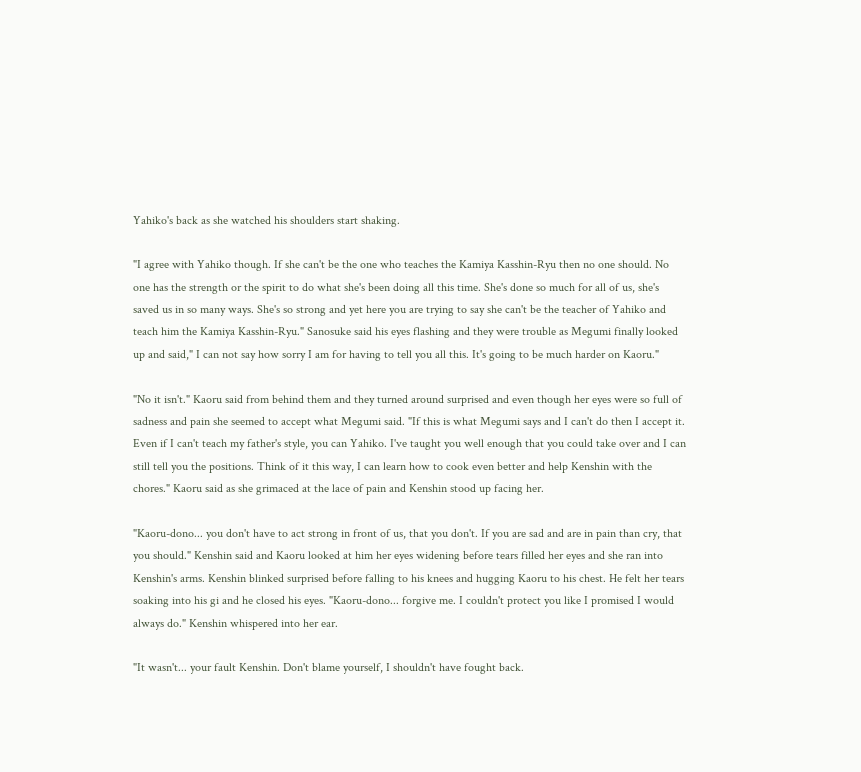Yahiko's back as she watched his shoulders start shaking.

"I agree with Yahiko though. If she can't be the one who teaches the Kamiya Kasshin-Ryu then no one should. No one has the strength or the spirit to do what she's been doing all this time. She's done so much for all of us, she's saved us in so many ways. She's so strong and yet here you are trying to say she can't be the teacher of Yahiko and teach him the Kamiya Kasshin-Ryu." Sanosuke said his eyes flashing and they were trouble as Megumi finally looked up and said," I can not say how sorry I am for having to tell you all this. It's going to be much harder on Kaoru."

"No it isn't." Kaoru said from behind them and they turned around surprised and even though her eyes were so full of sadness and pain she seemed to accept what Megumi said. "If this is what Megumi says and I can't do then I accept it. Even if I can't teach my father's style, you can Yahiko. I've taught you well enough that you could take over and I can still tell you the positions. Think of it this way, I can learn how to cook even better and help Kenshin with the chores." Kaoru said as she grimaced at the lace of pain and Kenshin stood up facing her.

"Kaoru-dono... you don't have to act strong in front of us, that you don't. If you are sad and are in pain than cry, that you should." Kenshin said and Kaoru looked at him her eyes widening before tears filled her eyes and she ran into Kenshin's arms. Kenshin blinked surprised before falling to his knees and hugging Kaoru to his chest. He felt her tears soaking into his gi and he closed his eyes. "Kaoru-dono... forgive me. I couldn't protect you like I promised I would always do." Kenshin whispered into her ear.

"It wasn't... your fault Kenshin. Don't blame yourself, I shouldn't have fought back.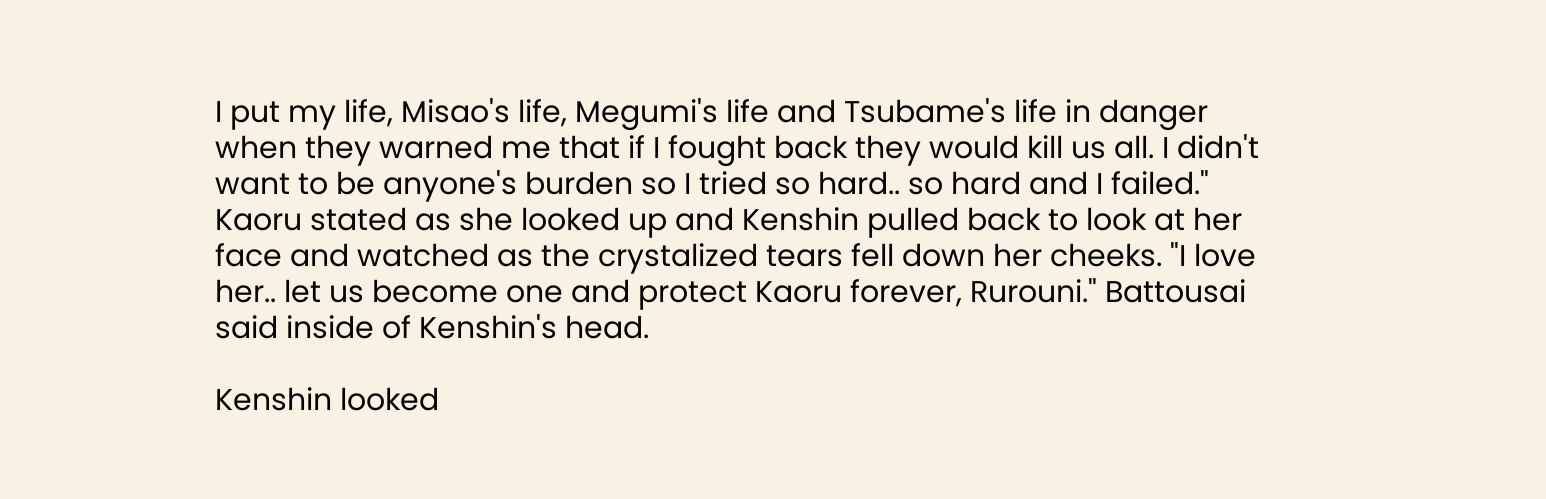I put my life, Misao's life, Megumi's life and Tsubame's life in danger when they warned me that if I fought back they would kill us all. I didn't want to be anyone's burden so I tried so hard.. so hard and I failed." Kaoru stated as she looked up and Kenshin pulled back to look at her face and watched as the crystalized tears fell down her cheeks. "I love her.. let us become one and protect Kaoru forever, Rurouni." Battousai said inside of Kenshin's head.

Kenshin looked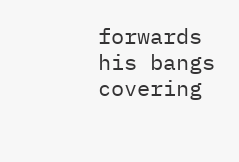forwards his bangs covering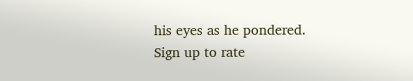his eyes as he pondered.
Sign up to rate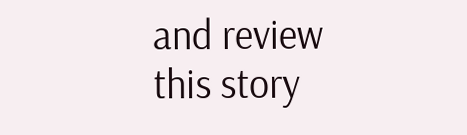and review this story